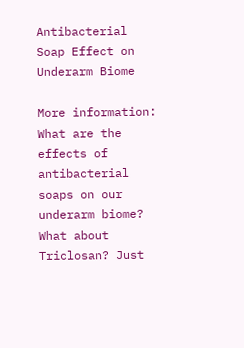Antibacterial Soap Effect on Underarm Biome

More information:
What are the effects of antibacterial soaps on our underarm biome? What about Triclosan? Just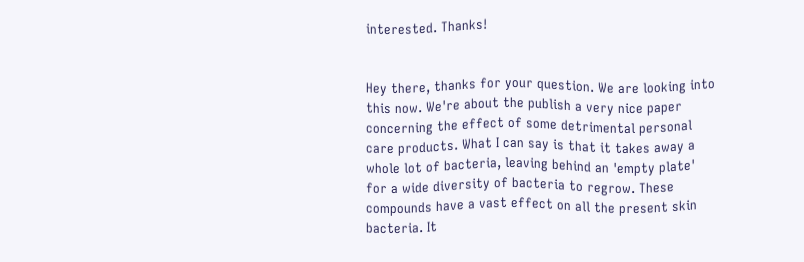interested. Thanks!


Hey there, thanks for your question. We are looking into this now. We're about the publish a very nice paper concerning the effect of some detrimental personal care products. What I can say is that it takes away a whole lot of bacteria, leaving behind an 'empty plate' for a wide diversity of bacteria to regrow. These compounds have a vast effect on all the present skin bacteria. It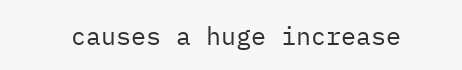causes a huge increase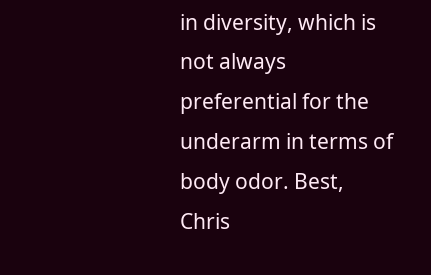in diversity, which is not always preferential for the underarm in terms of body odor. Best, Chris